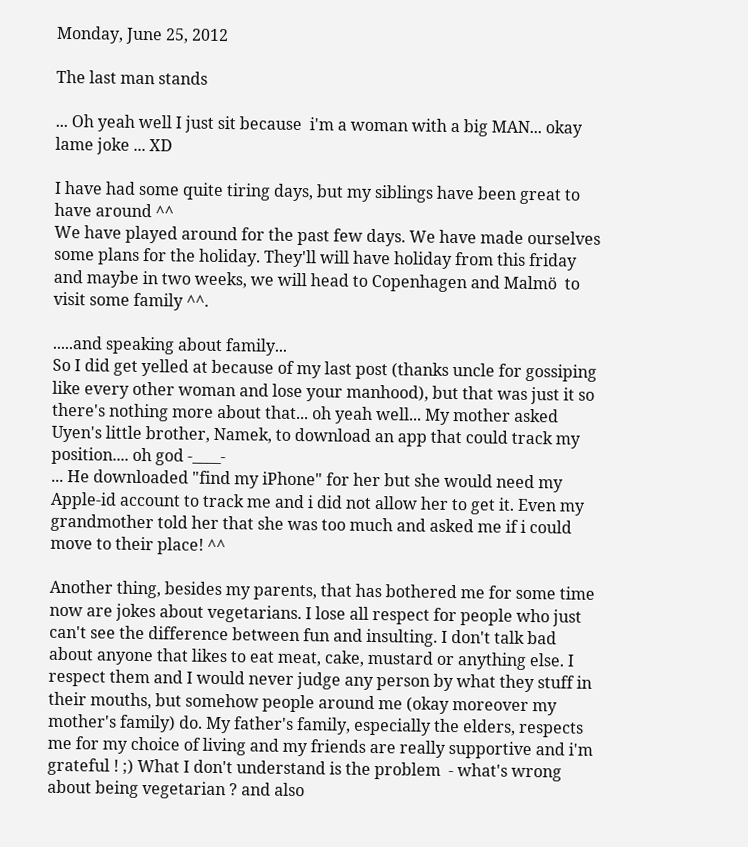Monday, June 25, 2012

The last man stands

... Oh yeah well I just sit because  i'm a woman with a big MAN... okay lame joke ... XD

I have had some quite tiring days, but my siblings have been great to have around ^^
We have played around for the past few days. We have made ourselves some plans for the holiday. They'll will have holiday from this friday and maybe in two weeks, we will head to Copenhagen and Malmö  to visit some family ^^.

.....and speaking about family...
So I did get yelled at because of my last post (thanks uncle for gossiping like every other woman and lose your manhood), but that was just it so there's nothing more about that... oh yeah well... My mother asked Uyen's little brother, Namek, to download an app that could track my position.... oh god -____-
... He downloaded "find my iPhone" for her but she would need my Apple-id account to track me and i did not allow her to get it. Even my grandmother told her that she was too much and asked me if i could move to their place! ^^

Another thing, besides my parents, that has bothered me for some time now are jokes about vegetarians. I lose all respect for people who just can't see the difference between fun and insulting. I don't talk bad about anyone that likes to eat meat, cake, mustard or anything else. I respect them and I would never judge any person by what they stuff in their mouths, but somehow people around me (okay moreover my mother's family) do. My father's family, especially the elders, respects me for my choice of living and my friends are really supportive and i'm grateful ! ;) What I don't understand is the problem  - what's wrong about being vegetarian ? and also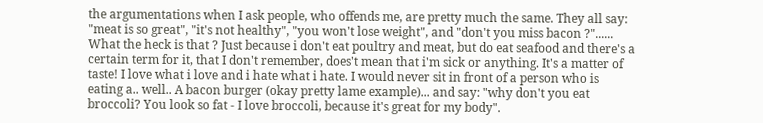the argumentations when I ask people, who offends me, are pretty much the same. They all say: "meat is so great", "it's not healthy", "you won't lose weight", and "don't you miss bacon ?"...... What the heck is that ? Just because i don't eat poultry and meat, but do eat seafood and there's a certain term for it, that I don't remember, does't mean that i'm sick or anything. It's a matter of taste! I love what i love and i hate what i hate. I would never sit in front of a person who is eating a.. well.. A bacon burger (okay pretty lame example)... and say: "why don't you eat broccoli? You look so fat - I love broccoli, because it's great for my body".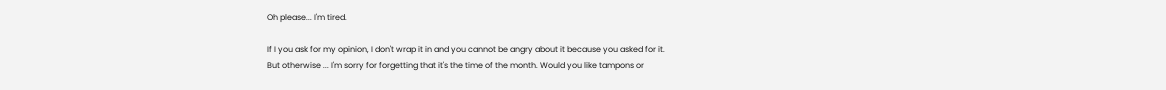Oh please... I'm tired.

If I you ask for my opinion, I don't wrap it in and you cannot be angry about it because you asked for it.
But otherwise ... I'm sorry for forgetting that it's the time of the month. Would you like tampons or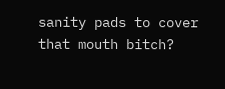sanity pads to cover that mouth bitch?